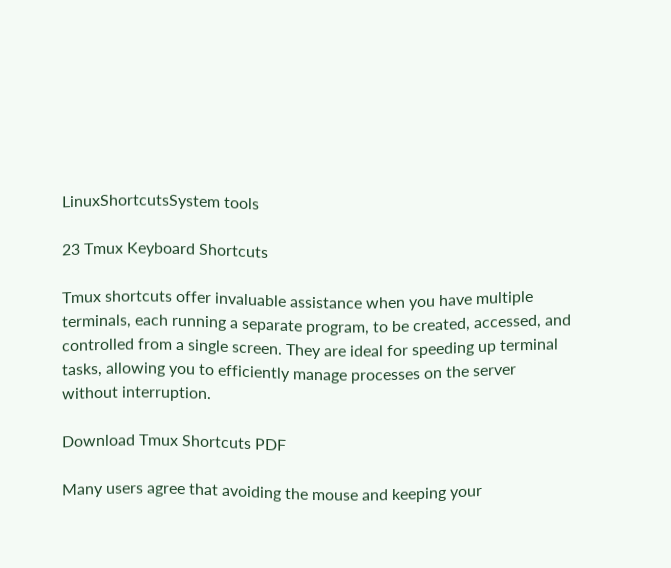LinuxShortcutsSystem tools

23 Tmux Keyboard Shortcuts

Tmux shortcuts offer invaluable assistance when you have multiple terminals, each running a separate program, to be created, accessed, and controlled from a single screen. They are ideal for speeding up terminal tasks, allowing you to efficiently manage processes on the server without interruption.

Download Tmux Shortcuts PDF

Many users agree that avoiding the mouse and keeping your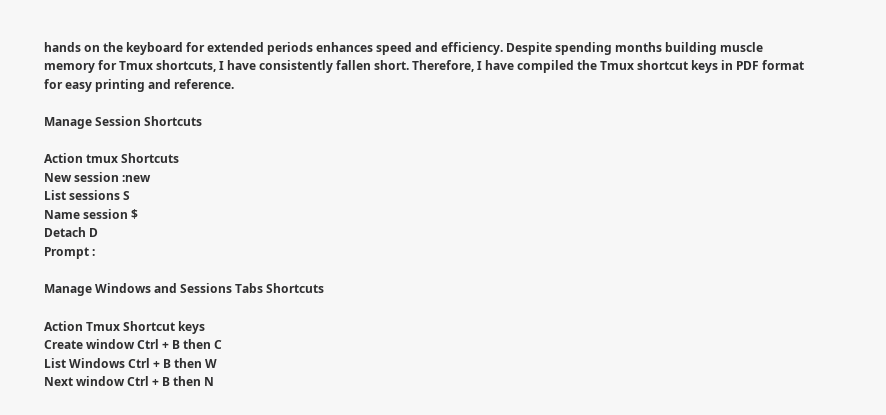hands on the keyboard for extended periods enhances speed and efficiency. Despite spending months building muscle memory for Tmux shortcuts, I have consistently fallen short. Therefore, I have compiled the Tmux shortcut keys in PDF format for easy printing and reference.

Manage Session Shortcuts

Action tmux Shortcuts
New session :new
List sessions S
Name session $
Detach D
Prompt :

Manage Windows and Sessions Tabs Shortcuts

Action Tmux Shortcut keys
Create window Ctrl + B then C
List Windows Ctrl + B then W
Next window Ctrl + B then N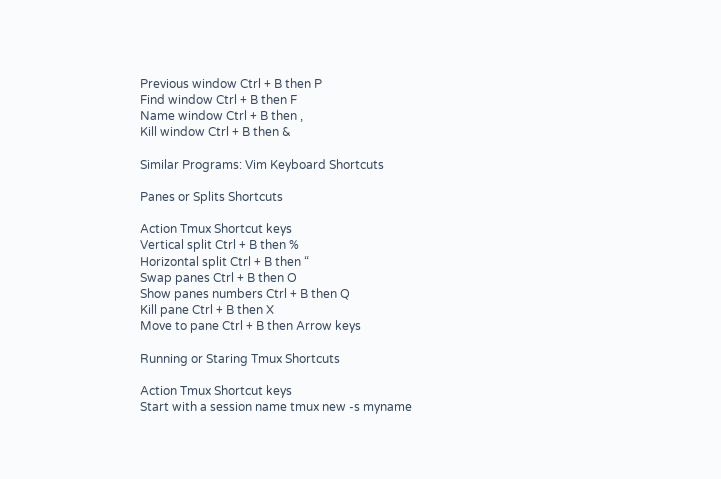Previous window Ctrl + B then P
Find window Ctrl + B then F
Name window Ctrl + B then ,
Kill window Ctrl + B then &

Similar Programs: Vim Keyboard Shortcuts

Panes or Splits Shortcuts

Action Tmux Shortcut keys
Vertical split Ctrl + B then %
Horizontal split Ctrl + B then “
Swap panes Ctrl + B then O
Show panes numbers Ctrl + B then Q
Kill pane Ctrl + B then X
Move to pane Ctrl + B then Arrow keys

Running or Staring Tmux Shortcuts

Action Tmux Shortcut keys
Start with a session name tmux new -s myname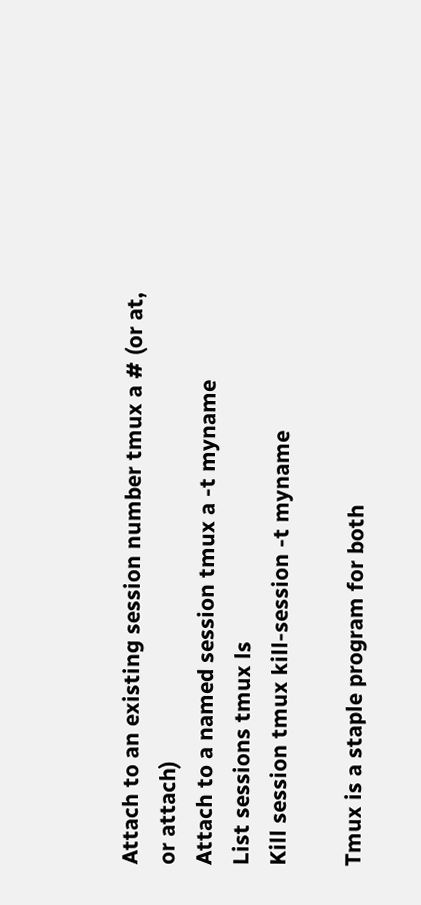Attach to an existing session number tmux a # (or at, or attach)
Attach to a named session tmux a -t myname
List sessions tmux ls
Kill session tmux kill-session -t myname

Tmux is a staple program for both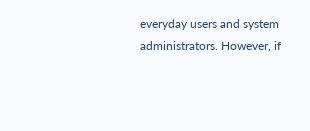everyday users and system administrators. However, if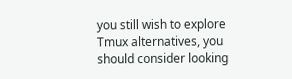you still wish to explore Tmux alternatives, you should consider looking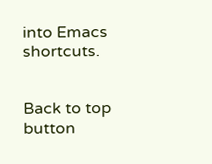into Emacs shortcuts.


Back to top button